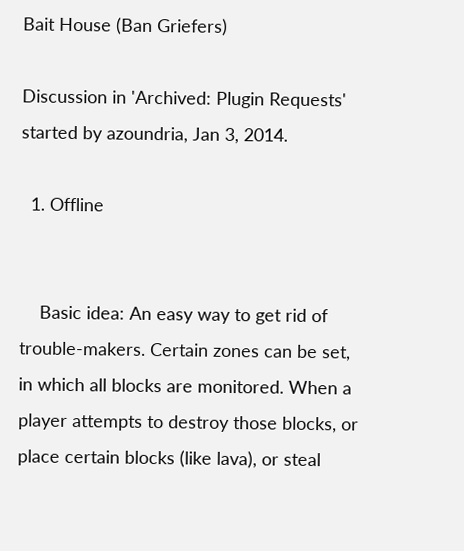Bait House (Ban Griefers)

Discussion in 'Archived: Plugin Requests' started by azoundria, Jan 3, 2014.

  1. Offline


    Basic idea: An easy way to get rid of trouble-makers. Certain zones can be set, in which all blocks are monitored. When a player attempts to destroy those blocks, or place certain blocks (like lava), or steal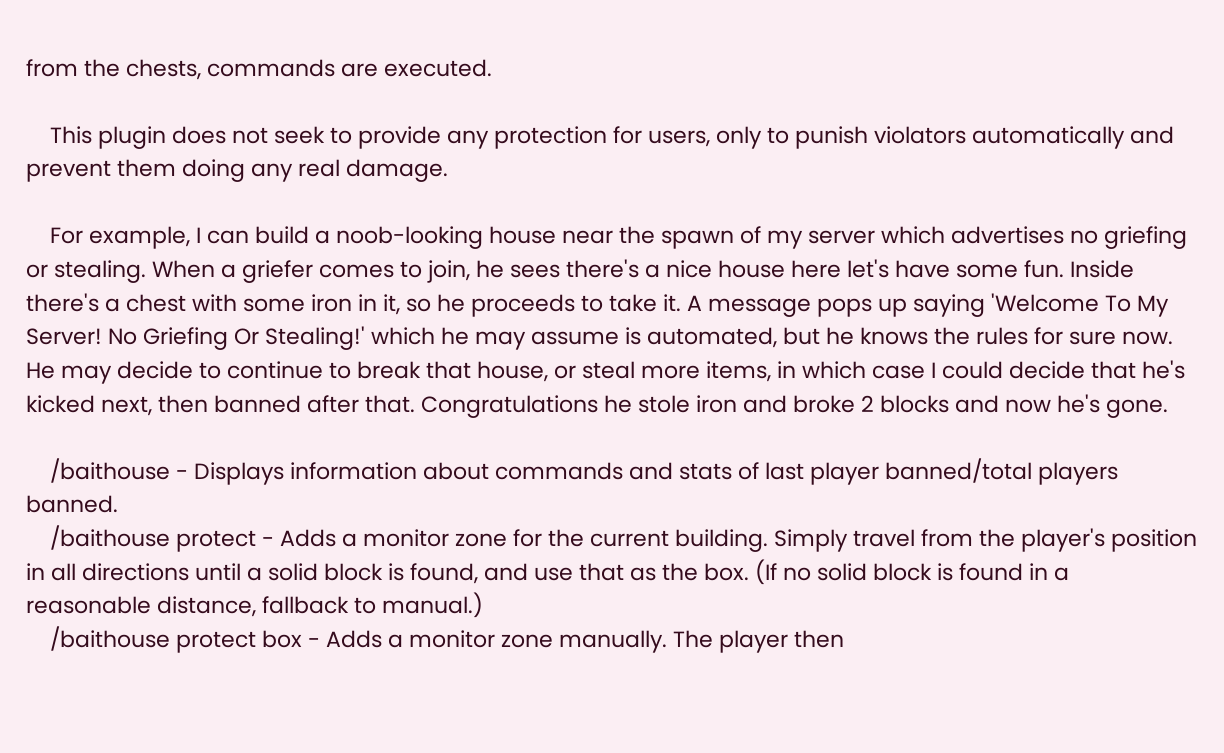from the chests, commands are executed.

    This plugin does not seek to provide any protection for users, only to punish violators automatically and prevent them doing any real damage.

    For example, I can build a noob-looking house near the spawn of my server which advertises no griefing or stealing. When a griefer comes to join, he sees there's a nice house here let's have some fun. Inside there's a chest with some iron in it, so he proceeds to take it. A message pops up saying 'Welcome To My Server! No Griefing Or Stealing!' which he may assume is automated, but he knows the rules for sure now. He may decide to continue to break that house, or steal more items, in which case I could decide that he's kicked next, then banned after that. Congratulations he stole iron and broke 2 blocks and now he's gone.

    /baithouse - Displays information about commands and stats of last player banned/total players banned.
    /baithouse protect - Adds a monitor zone for the current building. Simply travel from the player's position in all directions until a solid block is found, and use that as the box. (If no solid block is found in a reasonable distance, fallback to manual.)
    /baithouse protect box - Adds a monitor zone manually. The player then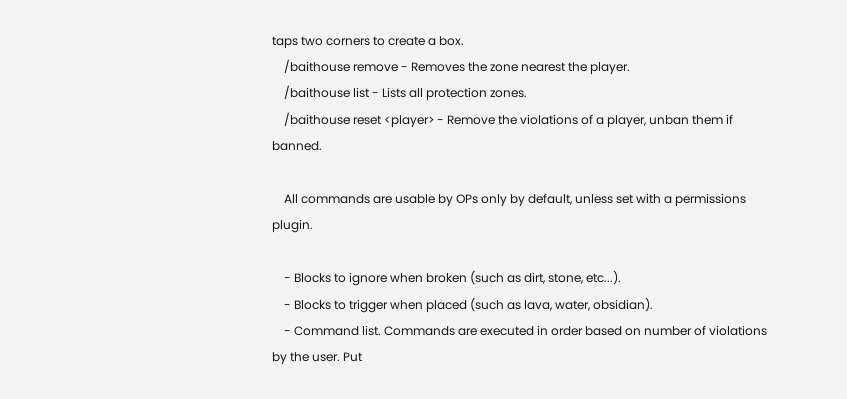taps two corners to create a box.
    /baithouse remove - Removes the zone nearest the player.
    /baithouse list - Lists all protection zones.
    /baithouse reset <player> - Remove the violations of a player, unban them if banned.

    All commands are usable by OPs only by default, unless set with a permissions plugin.

    - Blocks to ignore when broken (such as dirt, stone, etc...).
    - Blocks to trigger when placed (such as lava, water, obsidian).
    - Command list. Commands are executed in order based on number of violations by the user. Put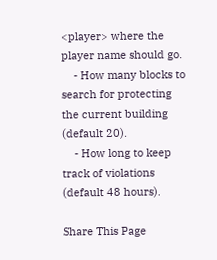<player> where the player name should go.
    - How many blocks to search for protecting the current building (default 20).
    - How long to keep track of violations (default 48 hours).

Share This Page